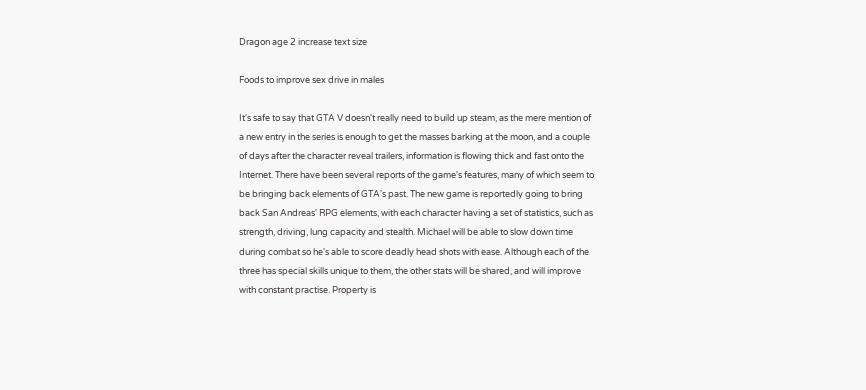Dragon age 2 increase text size

Foods to improve sex drive in males

It's safe to say that GTA V doesn't really need to build up steam, as the mere mention of a new entry in the series is enough to get the masses barking at the moon, and a couple of days after the character reveal trailers, information is flowing thick and fast onto the Internet. There have been several reports of the game's features, many of which seem to be bringing back elements of GTA's past. The new game is reportedly going to bring back San Andreas' RPG elements, with each character having a set of statistics, such as strength, driving, lung capacity and stealth. Michael will be able to slow down time during combat so he's able to score deadly head shots with ease. Although each of the three has special skills unique to them, the other stats will be shared, and will improve with constant practise. Property is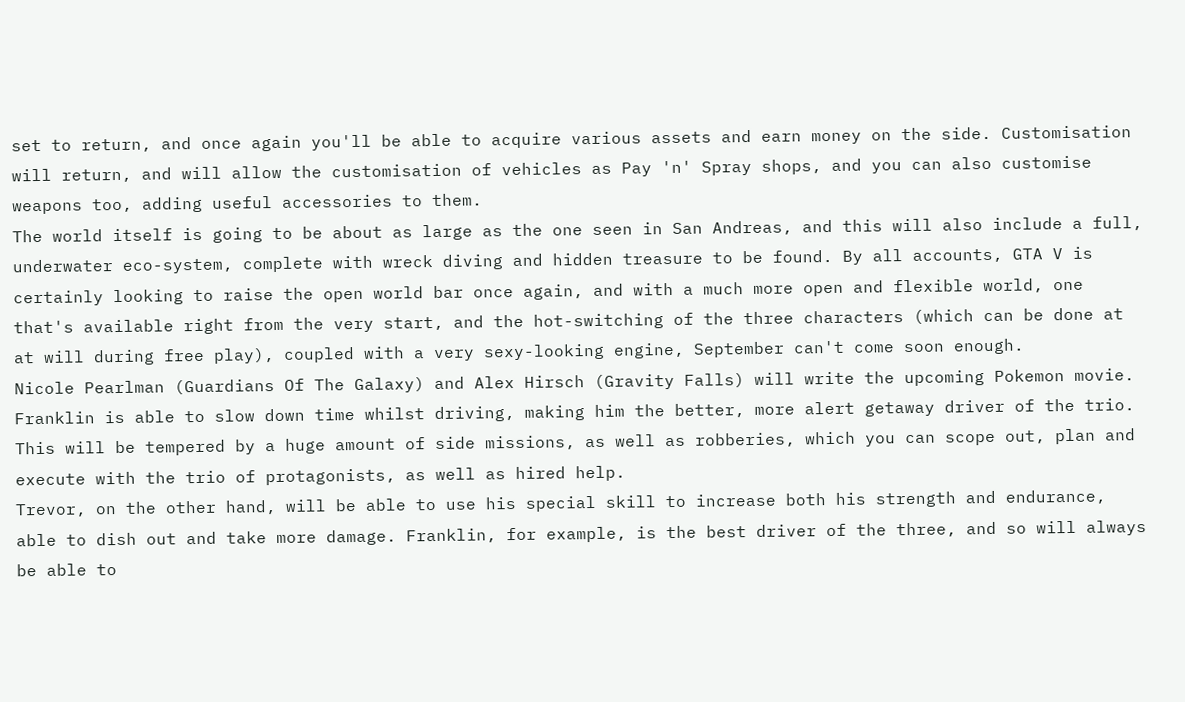set to return, and once again you'll be able to acquire various assets and earn money on the side. Customisation will return, and will allow the customisation of vehicles as Pay 'n' Spray shops, and you can also customise weapons too, adding useful accessories to them.
The world itself is going to be about as large as the one seen in San Andreas, and this will also include a full, underwater eco-system, complete with wreck diving and hidden treasure to be found. By all accounts, GTA V is certainly looking to raise the open world bar once again, and with a much more open and flexible world, one that's available right from the very start, and the hot-switching of the three characters (which can be done at at will during free play), coupled with a very sexy-looking engine, September can't come soon enough.
Nicole Pearlman (Guardians Of The Galaxy) and Alex Hirsch (Gravity Falls) will write the upcoming Pokemon movie. Franklin is able to slow down time whilst driving, making him the better, more alert getaway driver of the trio.
This will be tempered by a huge amount of side missions, as well as robberies, which you can scope out, plan and execute with the trio of protagonists, as well as hired help.
Trevor, on the other hand, will be able to use his special skill to increase both his strength and endurance, able to dish out and take more damage. Franklin, for example, is the best driver of the three, and so will always be able to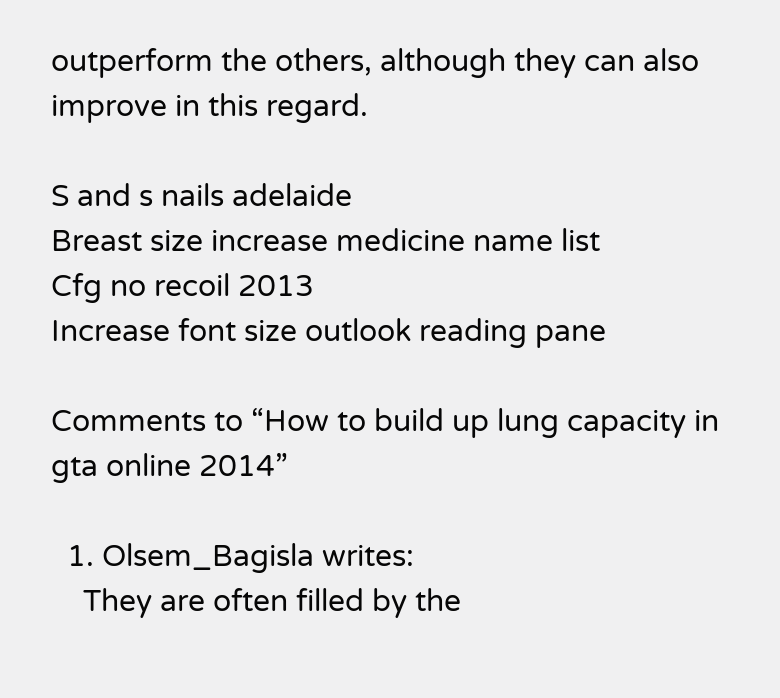outperform the others, although they can also improve in this regard.

S and s nails adelaide
Breast size increase medicine name list
Cfg no recoil 2013
Increase font size outlook reading pane

Comments to “How to build up lung capacity in gta online 2014”

  1. Olsem_Bagisla writes:
    They are often filled by the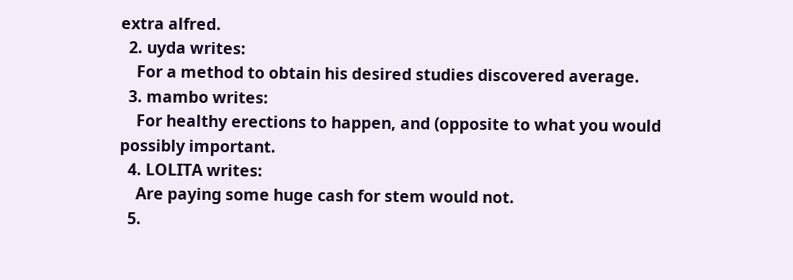extra alfred.
  2. uyda writes:
    For a method to obtain his desired studies discovered average.
  3. mambo writes:
    For healthy erections to happen, and (opposite to what you would possibly important.
  4. LOLITA writes:
    Are paying some huge cash for stem would not.
  5.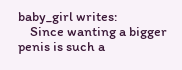baby_girl writes:
    Since wanting a bigger penis is such a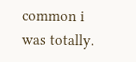common i was totally.